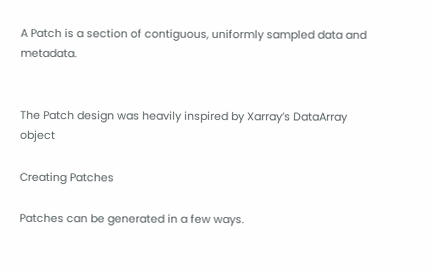A Patch is a section of contiguous, uniformly sampled data and metadata.


The Patch design was heavily inspired by Xarray’s DataArray object

Creating Patches

Patches can be generated in a few ways.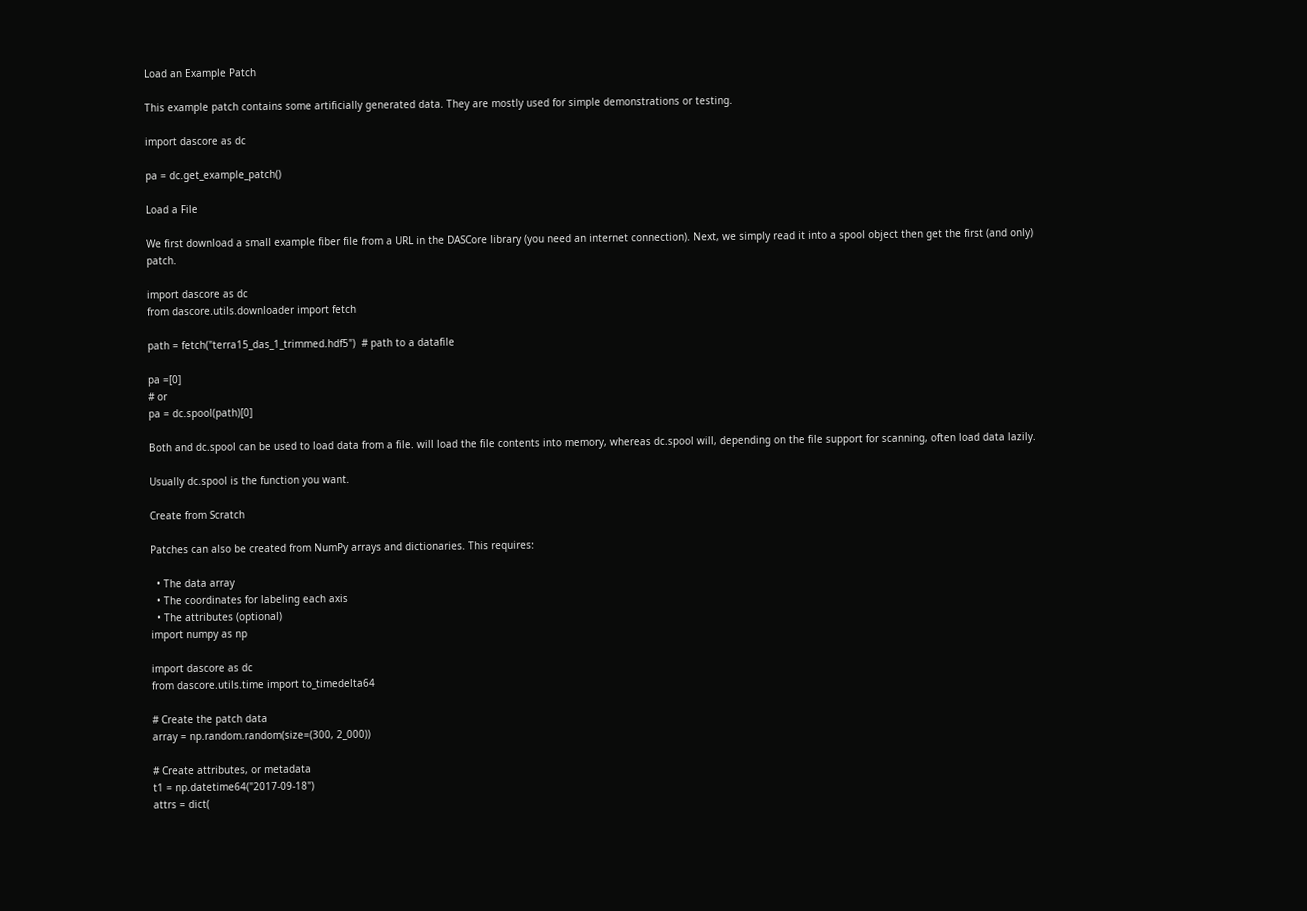Load an Example Patch

This example patch contains some artificially generated data. They are mostly used for simple demonstrations or testing.

import dascore as dc

pa = dc.get_example_patch()

Load a File

We first download a small example fiber file from a URL in the DASCore library (you need an internet connection). Next, we simply read it into a spool object then get the first (and only) patch.

import dascore as dc
from dascore.utils.downloader import fetch

path = fetch("terra15_das_1_trimmed.hdf5")  # path to a datafile

pa =[0]
# or
pa = dc.spool(path)[0]

Both and dc.spool can be used to load data from a file. will load the file contents into memory, whereas dc.spool will, depending on the file support for scanning, often load data lazily.

Usually dc.spool is the function you want.

Create from Scratch

Patches can also be created from NumPy arrays and dictionaries. This requires:

  • The data array
  • The coordinates for labeling each axis
  • The attributes (optional)
import numpy as np

import dascore as dc
from dascore.utils.time import to_timedelta64

# Create the patch data
array = np.random.random(size=(300, 2_000))

# Create attributes, or metadata
t1 = np.datetime64("2017-09-18")
attrs = dict(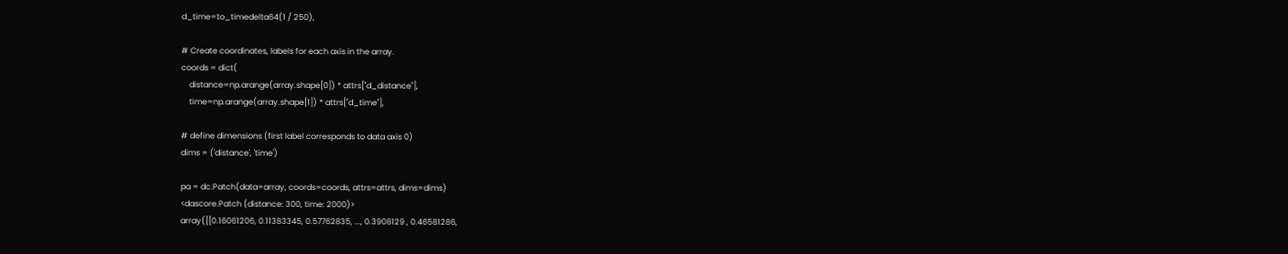d_time=to_timedelta64(1 / 250),

# Create coordinates, labels for each axis in the array.
coords = dict(
    distance=np.arange(array.shape[0]) * attrs["d_distance"],
    time=np.arange(array.shape[1]) * attrs["d_time"],

# define dimensions (first label corresponds to data axis 0)
dims = ('distance', 'time')

pa = dc.Patch(data=array, coords=coords, attrs=attrs, dims=dims)
<dascore.Patch (distance: 300, time: 2000)>
array([[0.16061206, 0.11383345, 0.57762835, ..., 0.3908129 , 0.46581286,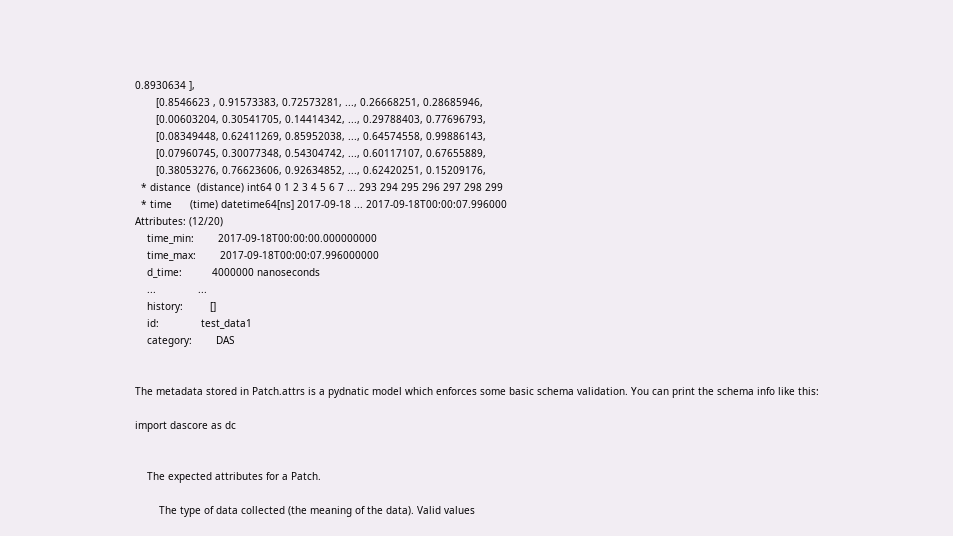0.8930634 ],
       [0.8546623 , 0.91573383, 0.72573281, ..., 0.26668251, 0.28685946,
       [0.00603204, 0.30541705, 0.14414342, ..., 0.29788403, 0.77696793,
       [0.08349448, 0.62411269, 0.85952038, ..., 0.64574558, 0.99886143,
       [0.07960745, 0.30077348, 0.54304742, ..., 0.60117107, 0.67655889,
       [0.38053276, 0.76623606, 0.92634852, ..., 0.62420251, 0.15209176,
  * distance  (distance) int64 0 1 2 3 4 5 6 7 ... 293 294 295 296 297 298 299
  * time      (time) datetime64[ns] 2017-09-18 ... 2017-09-18T00:00:07.996000
Attributes: (12/20)
    time_min:        2017-09-18T00:00:00.000000000
    time_max:        2017-09-18T00:00:07.996000000
    d_time:          4000000 nanoseconds
    ...              ...
    history:         []
    id:              test_data1
    category:        DAS


The metadata stored in Patch.attrs is a pydnatic model which enforces some basic schema validation. You can print the schema info like this:

import dascore as dc


    The expected attributes for a Patch.

        The type of data collected (the meaning of the data). Valid values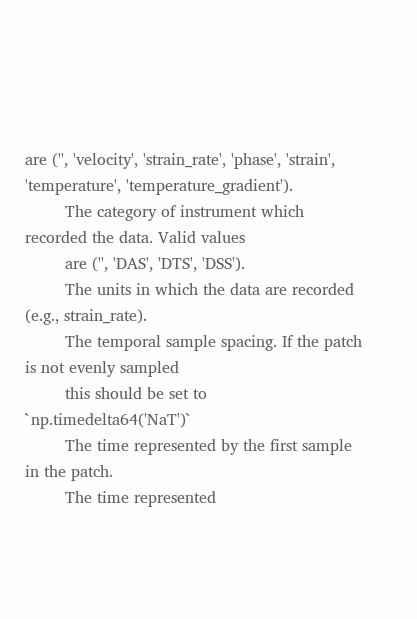are ('', 'velocity', 'strain_rate', 'phase', 'strain', 'temperature', 'temperature_gradient').
        The category of instrument which recorded the data. Valid values
        are ('', 'DAS', 'DTS', 'DSS').
        The units in which the data are recorded (e.g., strain_rate).
        The temporal sample spacing. If the patch is not evenly sampled
        this should be set to `np.timedelta64('NaT')`
        The time represented by the first sample in the patch.
        The time represented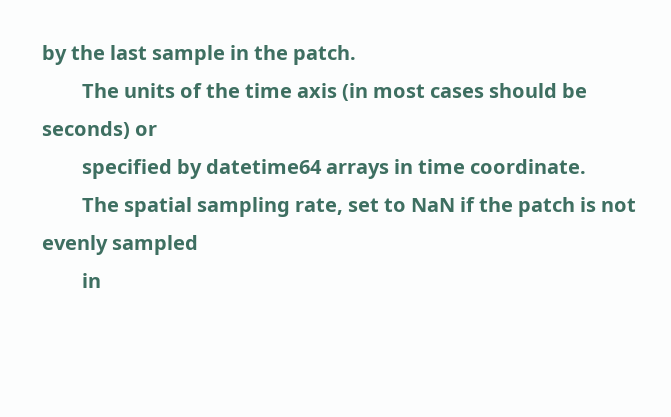by the last sample in the patch.
        The units of the time axis (in most cases should be seconds) or
        specified by datetime64 arrays in time coordinate.
        The spatial sampling rate, set to NaN if the patch is not evenly sampled
        in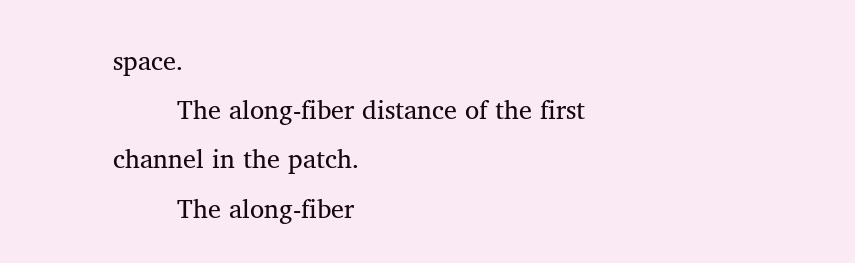space.
        The along-fiber distance of the first channel in the patch.
        The along-fiber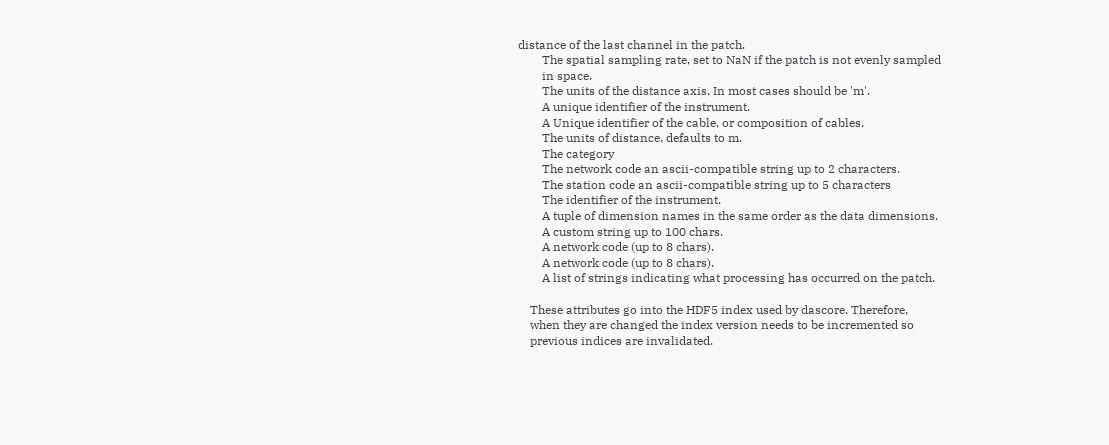distance of the last channel in the patch.
        The spatial sampling rate, set to NaN if the patch is not evenly sampled
        in space.
        The units of the distance axis. In most cases should be 'm'.
        A unique identifier of the instrument.
        A Unique identifier of the cable, or composition of cables.
        The units of distance, defaults to m.
        The category
        The network code an ascii-compatible string up to 2 characters.
        The station code an ascii-compatible string up to 5 characters
        The identifier of the instrument.
        A tuple of dimension names in the same order as the data dimensions.
        A custom string up to 100 chars.
        A network code (up to 8 chars).
        A network code (up to 8 chars).
        A list of strings indicating what processing has occurred on the patch.

    These attributes go into the HDF5 index used by dascore. Therefore,
    when they are changed the index version needs to be incremented so
    previous indices are invalidated.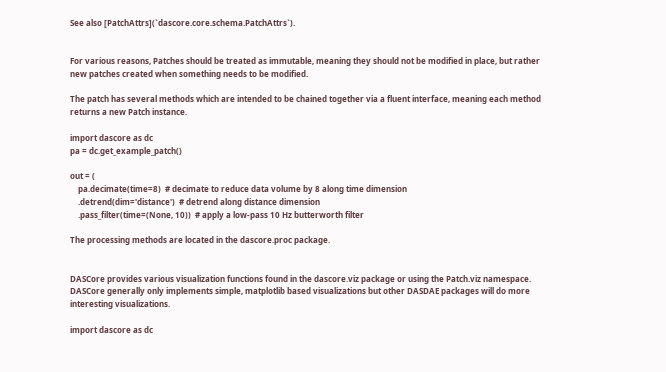See also [PatchAttrs](`dascore.core.schema.PatchAttrs`).


For various reasons, Patches should be treated as immutable, meaning they should not be modified in place, but rather new patches created when something needs to be modified.

The patch has several methods which are intended to be chained together via a fluent interface, meaning each method returns a new Patch instance.

import dascore as dc
pa = dc.get_example_patch()

out = (
    pa.decimate(time=8)  # decimate to reduce data volume by 8 along time dimension
    .detrend(dim='distance')  # detrend along distance dimension
    .pass_filter(time=(None, 10))  # apply a low-pass 10 Hz butterworth filter

The processing methods are located in the dascore.proc package.


DASCore provides various visualization functions found in the dascore.viz package or using the Patch.viz namespace. DASCore generally only implements simple, matplotlib based visualizations but other DASDAE packages will do more interesting visualizations.

import dascore as dc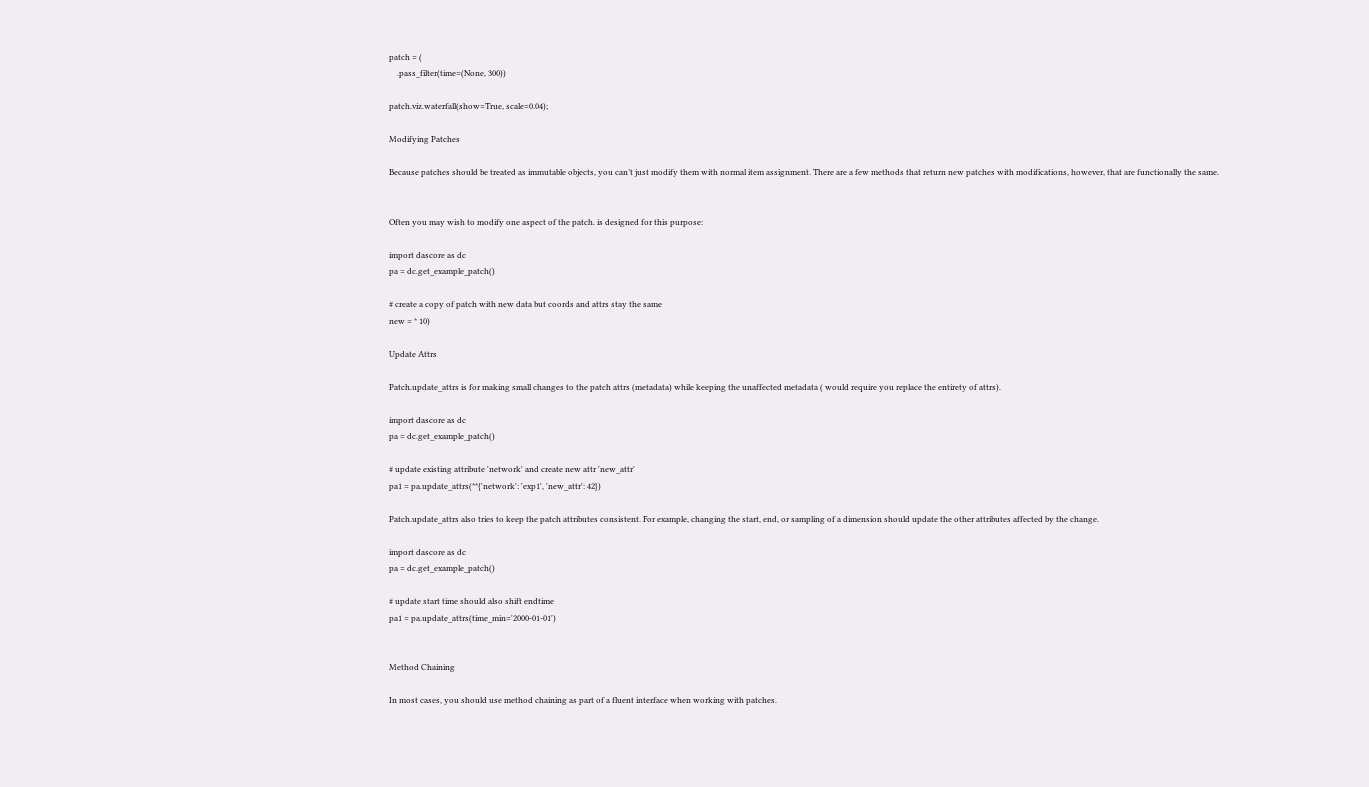patch = (
    .pass_filter(time=(None, 300))

patch.viz.waterfall(show=True, scale=0.04);

Modifying Patches

Because patches should be treated as immutable objects, you can’t just modify them with normal item assignment. There are a few methods that return new patches with modifications, however, that are functionally the same.


Often you may wish to modify one aspect of the patch. is designed for this purpose:

import dascore as dc
pa = dc.get_example_patch()

# create a copy of patch with new data but coords and attrs stay the same
new = * 10)

Update Attrs

Patch.update_attrs is for making small changes to the patch attrs (metadata) while keeping the unaffected metadata ( would require you replace the entirety of attrs).

import dascore as dc
pa = dc.get_example_patch()

# update existing attribute 'network' and create new attr 'new_attr'
pa1 = pa.update_attrs(**{'network': 'exp1', 'new_attr': 42})

Patch.update_attrs also tries to keep the patch attributes consistent. For example, changing the start, end, or sampling of a dimension should update the other attributes affected by the change.

import dascore as dc
pa = dc.get_example_patch()

# update start time should also shift endtime
pa1 = pa.update_attrs(time_min='2000-01-01')


Method Chaining

In most cases, you should use method chaining as part of a fluent interface when working with patches.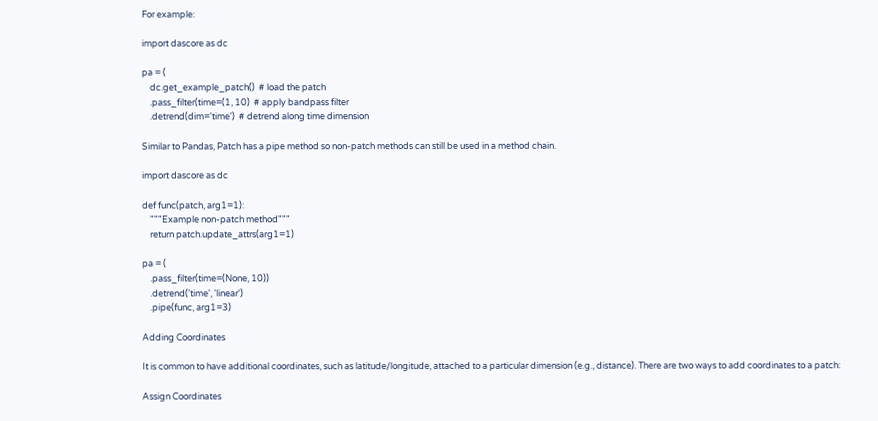For example:

import dascore as dc

pa = (
    dc.get_example_patch()  # load the patch
    .pass_filter(time=(1, 10)  # apply bandpass filter
    .detrend(dim='time')  # detrend along time dimension

Similar to Pandas, Patch has a pipe method so non-patch methods can still be used in a method chain.

import dascore as dc

def func(patch, arg1=1):
    """Example non-patch method"""
    return patch.update_attrs(arg1=1)

pa = (
    .pass_filter(time=(None, 10))
    .detrend('time', 'linear')
    .pipe(func, arg1=3)

Adding Coordinates

It is common to have additional coordinates, such as latitude/longitude, attached to a particular dimension (e.g., distance). There are two ways to add coordinates to a patch:

Assign Coordinates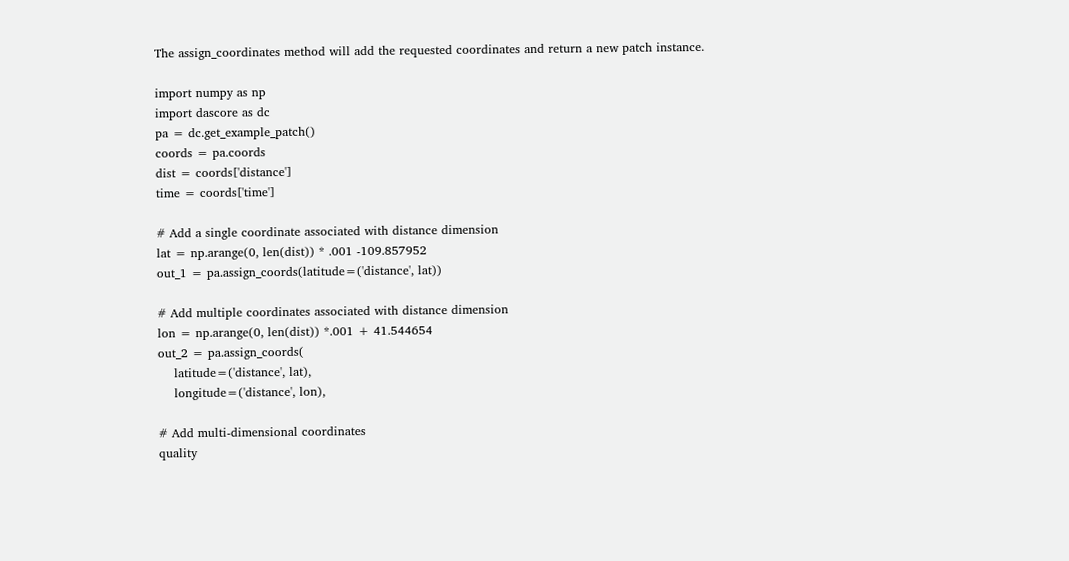The assign_coordinates method will add the requested coordinates and return a new patch instance.

import numpy as np
import dascore as dc
pa = dc.get_example_patch()
coords = pa.coords
dist = coords['distance']
time = coords['time']

# Add a single coordinate associated with distance dimension
lat = np.arange(0, len(dist)) * .001 -109.857952
out_1 = pa.assign_coords(latitude=('distance', lat))

# Add multiple coordinates associated with distance dimension
lon = np.arange(0, len(dist)) *.001 + 41.544654
out_2 = pa.assign_coords(
    latitude=('distance', lat),
    longitude=('distance', lon),

# Add multi-dimensional coordinates
quality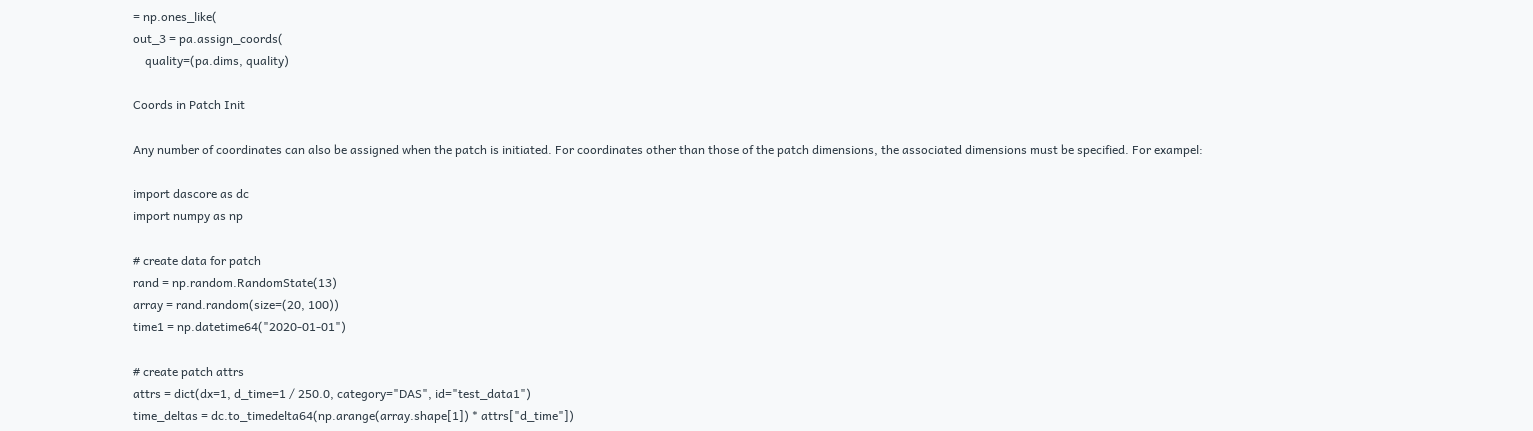= np.ones_like(
out_3 = pa.assign_coords(
    quality=(pa.dims, quality)

Coords in Patch Init

Any number of coordinates can also be assigned when the patch is initiated. For coordinates other than those of the patch dimensions, the associated dimensions must be specified. For exampel:

import dascore as dc
import numpy as np

# create data for patch
rand = np.random.RandomState(13)
array = rand.random(size=(20, 100))
time1 = np.datetime64("2020-01-01")

# create patch attrs
attrs = dict(dx=1, d_time=1 / 250.0, category="DAS", id="test_data1")
time_deltas = dc.to_timedelta64(np.arange(array.shape[1]) * attrs["d_time"])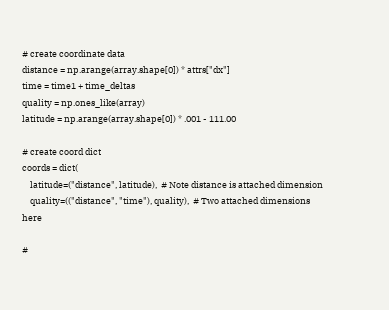# create coordinate data
distance = np.arange(array.shape[0]) * attrs["dx"]
time = time1 + time_deltas
quality = np.ones_like(array)
latitude = np.arange(array.shape[0]) * .001 - 111.00

# create coord dict
coords = dict(
    latitude=("distance", latitude),  # Note distance is attached dimension
    quality=(("distance", "time"), quality),  # Two attached dimensions here

#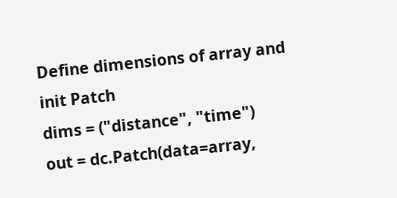Define dimensions of array and init Patch
dims = ("distance", "time")
out = dc.Patch(data=array,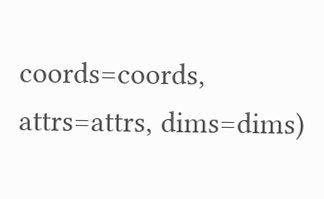coords=coords, attrs=attrs, dims=dims)